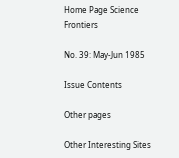Home Page Science Frontiers

No. 39: May-Jun 1985

Issue Contents

Other pages

Other Interesting Sites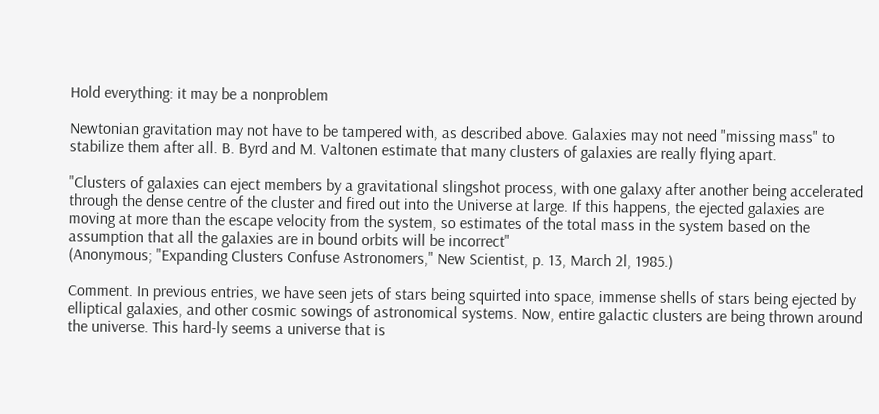Hold everything: it may be a nonproblem

Newtonian gravitation may not have to be tampered with, as described above. Galaxies may not need "missing mass" to stabilize them after all. B. Byrd and M. Valtonen estimate that many clusters of galaxies are really flying apart.

"Clusters of galaxies can eject members by a gravitational slingshot process, with one galaxy after another being accelerated through the dense centre of the cluster and fired out into the Universe at large. If this happens, the ejected galaxies are moving at more than the escape velocity from the system, so estimates of the total mass in the system based on the assumption that all the galaxies are in bound orbits will be incorrect"
(Anonymous; "Expanding Clusters Confuse Astronomers," New Scientist, p. 13, March 2l, 1985.)

Comment. In previous entries, we have seen jets of stars being squirted into space, immense shells of stars being ejected by elliptical galaxies, and other cosmic sowings of astronomical systems. Now, entire galactic clusters are being thrown around the universe. This hard-ly seems a universe that is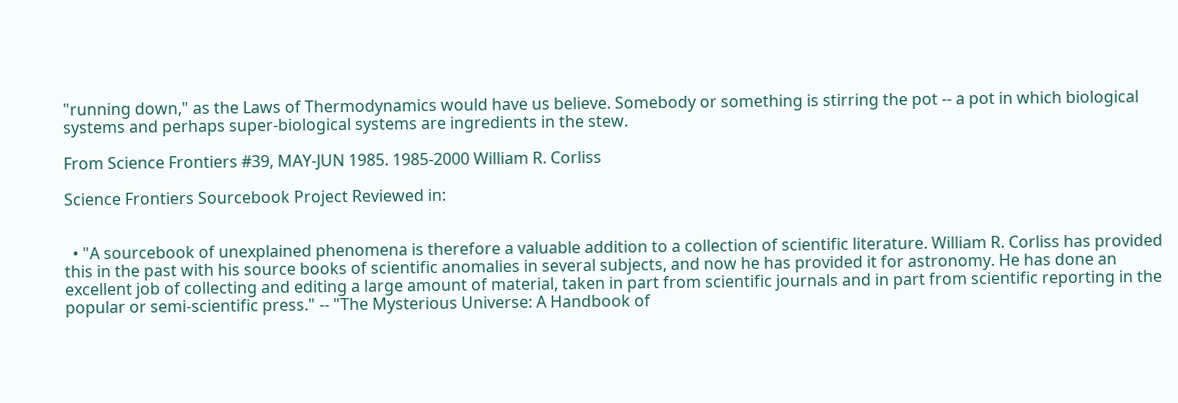"running down," as the Laws of Thermodynamics would have us believe. Somebody or something is stirring the pot -- a pot in which biological systems and perhaps super-biological systems are ingredients in the stew.

From Science Frontiers #39, MAY-JUN 1985. 1985-2000 William R. Corliss

Science Frontiers Sourcebook Project Reviewed in:


  • "A sourcebook of unexplained phenomena is therefore a valuable addition to a collection of scientific literature. William R. Corliss has provided this in the past with his source books of scientific anomalies in several subjects, and now he has provided it for astronomy. He has done an excellent job of collecting and editing a large amount of material, taken in part from scientific journals and in part from scientific reporting in the popular or semi-scientific press." -- "The Mysterious Universe: A Handbook of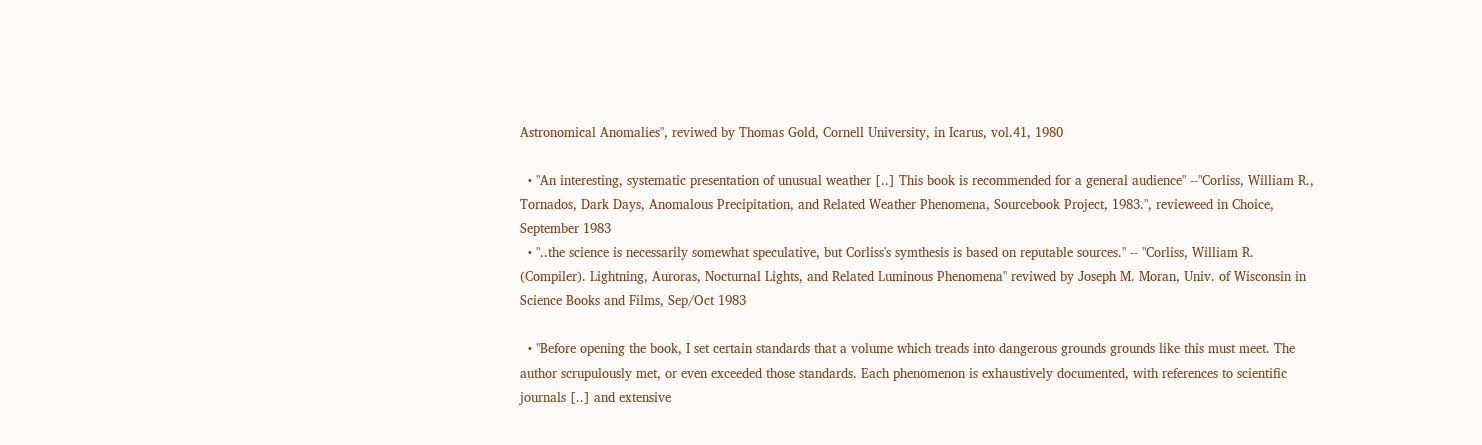Astronomical Anomalies", reviwed by Thomas Gold, Cornell University, in Icarus, vol.41, 1980

  • "An interesting, systematic presentation of unusual weather [..] This book is recommended for a general audience" --"Corliss, William R., Tornados, Dark Days, Anomalous Precipitation, and Related Weather Phenomena, Sourcebook Project, 1983.", revieweed in Choice, September 1983
  • "..the science is necessarily somewhat speculative, but Corliss's symthesis is based on reputable sources." -- "Corliss, William R. (Compiler). Lightning, Auroras, Nocturnal Lights, and Related Luminous Phenomena" reviwed by Joseph M. Moran, Univ. of Wisconsin in Science Books and Films, Sep/Oct 1983

  • "Before opening the book, I set certain standards that a volume which treads into dangerous grounds grounds like this must meet. The author scrupulously met, or even exceeded those standards. Each phenomenon is exhaustively documented, with references to scientific journals [..] and extensive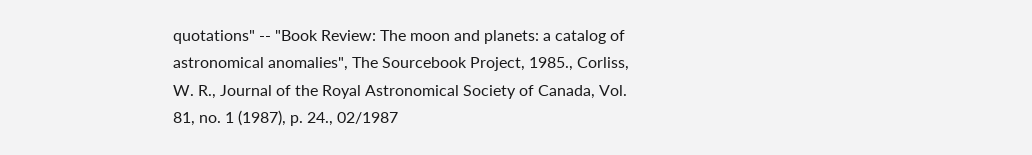quotations" -- "Book Review: The moon and planets: a catalog of astronomical anomalies", The Sourcebook Project, 1985., Corliss, W. R., Journal of the Royal Astronomical Society of Canada, Vol. 81, no. 1 (1987), p. 24., 02/1987